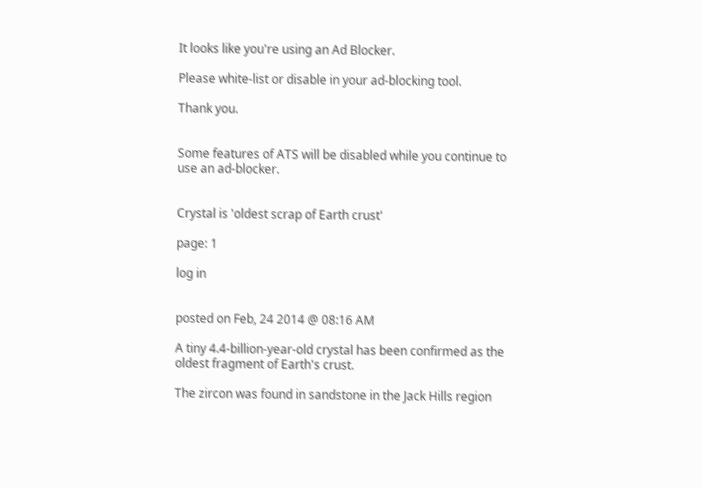It looks like you're using an Ad Blocker.

Please white-list or disable in your ad-blocking tool.

Thank you.


Some features of ATS will be disabled while you continue to use an ad-blocker.


Crystal is 'oldest scrap of Earth crust'

page: 1

log in


posted on Feb, 24 2014 @ 08:16 AM

A tiny 4.4-billion-year-old crystal has been confirmed as the oldest fragment of Earth's crust.

The zircon was found in sandstone in the Jack Hills region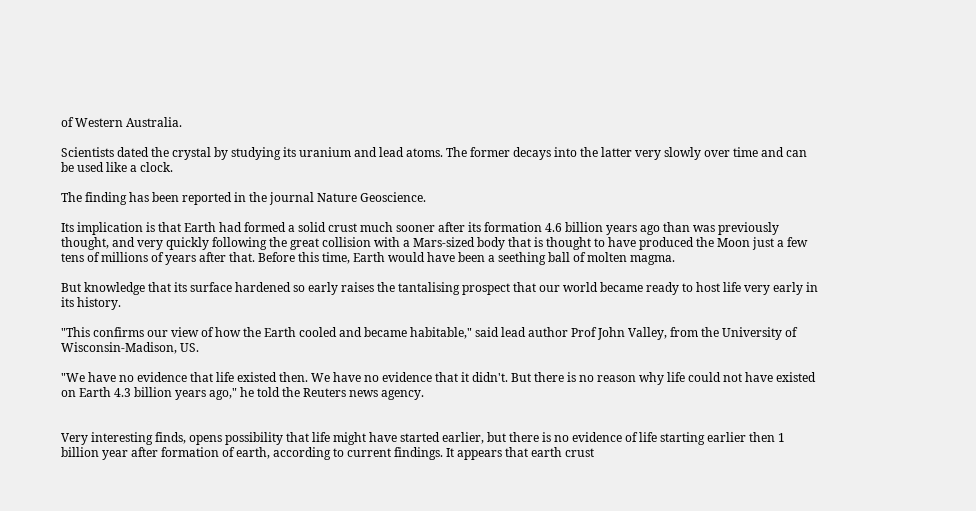of Western Australia.

Scientists dated the crystal by studying its uranium and lead atoms. The former decays into the latter very slowly over time and can be used like a clock.

The finding has been reported in the journal Nature Geoscience.

Its implication is that Earth had formed a solid crust much sooner after its formation 4.6 billion years ago than was previously thought, and very quickly following the great collision with a Mars-sized body that is thought to have produced the Moon just a few tens of millions of years after that. Before this time, Earth would have been a seething ball of molten magma.

But knowledge that its surface hardened so early raises the tantalising prospect that our world became ready to host life very early in its history.

"This confirms our view of how the Earth cooled and became habitable," said lead author Prof John Valley, from the University of Wisconsin-Madison, US.

"We have no evidence that life existed then. We have no evidence that it didn't. But there is no reason why life could not have existed on Earth 4.3 billion years ago," he told the Reuters news agency.


Very interesting finds, opens possibility that life might have started earlier, but there is no evidence of life starting earlier then 1 billion year after formation of earth, according to current findings. It appears that earth crust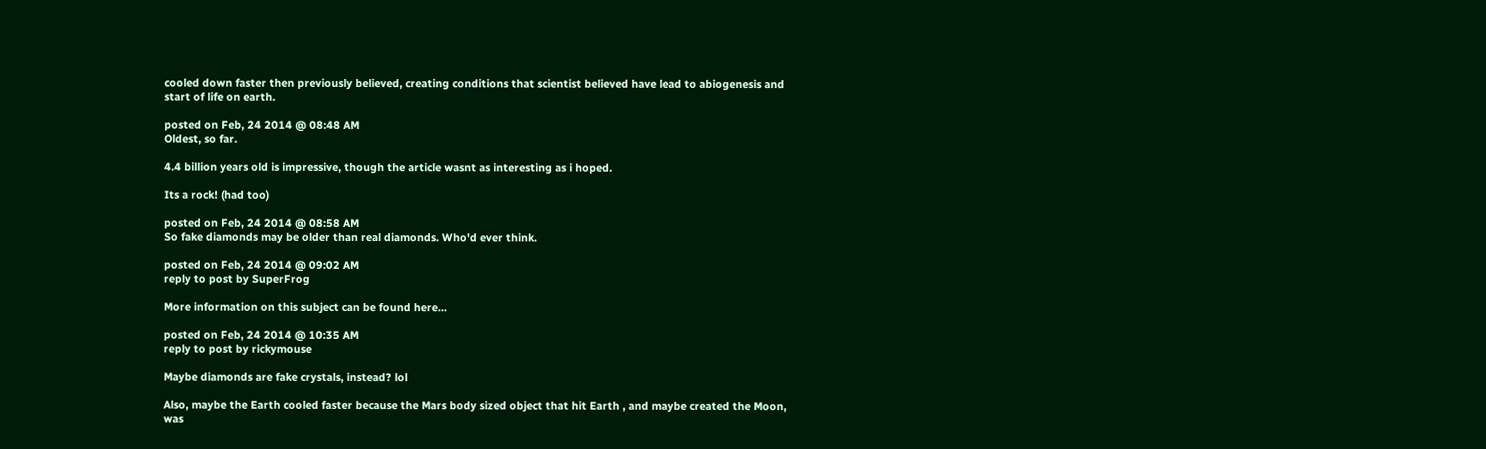cooled down faster then previously believed, creating conditions that scientist believed have lead to abiogenesis and start of life on earth.

posted on Feb, 24 2014 @ 08:48 AM
Oldest, so far.

4.4 billion years old is impressive, though the article wasnt as interesting as i hoped.

Its a rock! (had too)

posted on Feb, 24 2014 @ 08:58 AM
So fake diamonds may be older than real diamonds. Who'd ever think.

posted on Feb, 24 2014 @ 09:02 AM
reply to post by SuperFrog

More information on this subject can be found here…

posted on Feb, 24 2014 @ 10:35 AM
reply to post by rickymouse

Maybe diamonds are fake crystals, instead? lol

Also, maybe the Earth cooled faster because the Mars body sized object that hit Earth , and maybe created the Moon, was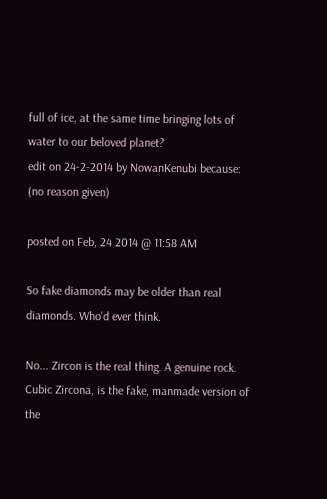full of ice, at the same time bringing lots of water to our beloved planet?
edit on 24-2-2014 by NowanKenubi because: (no reason given)

posted on Feb, 24 2014 @ 11:58 AM

So fake diamonds may be older than real diamonds. Who'd ever think.

No... Zircon is the real thing. A genuine rock.
Cubic Zircona, is the fake, manmade version of the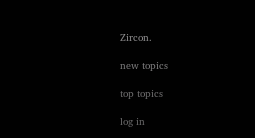Zircon.

new topics

top topics

log in